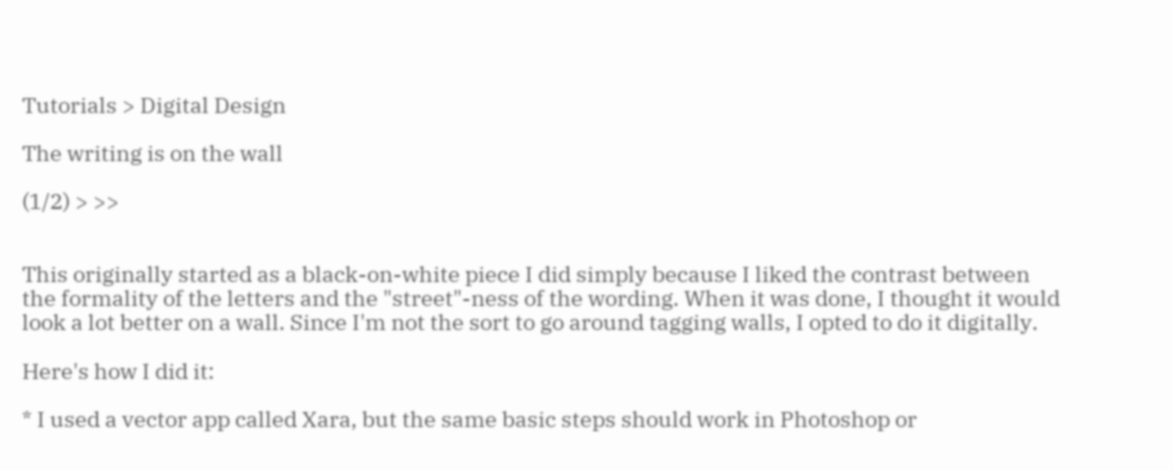Tutorials > Digital Design

The writing is on the wall

(1/2) > >>


This originally started as a black-on-white piece I did simply because I liked the contrast between the formality of the letters and the "street"-ness of the wording. When it was done, I thought it would look a lot better on a wall. Since I'm not the sort to go around tagging walls, I opted to do it digitally.

Here's how I did it:

* I used a vector app called Xara, but the same basic steps should work in Photoshop or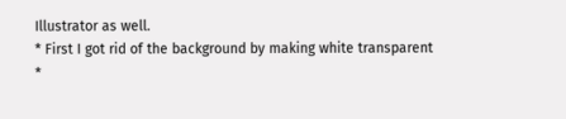Illustrator as well.
* First I got rid of the background by making white transparent
*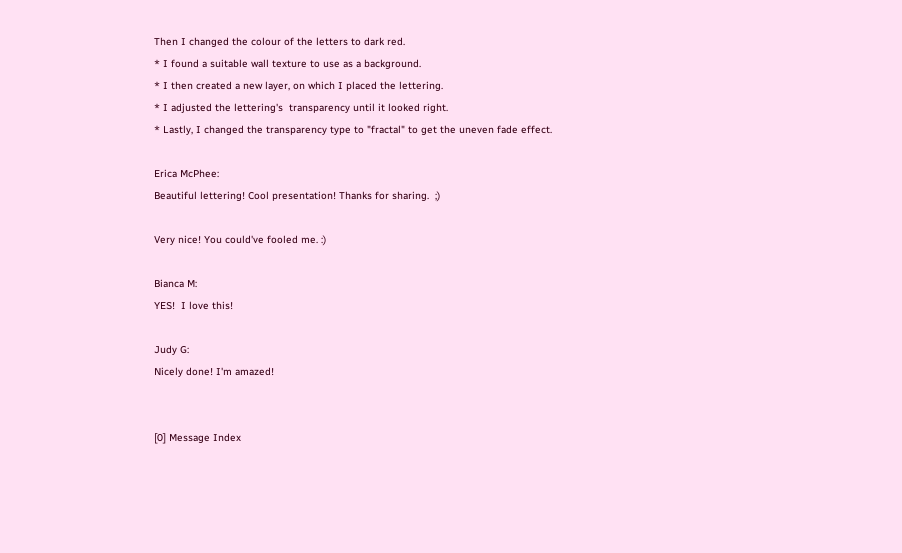Then I changed the colour of the letters to dark red.
* I found a suitable wall texture to use as a background.
* I then created a new layer, on which I placed the lettering.
* I adjusted the lettering's  transparency until it looked right.
* Lastly, I changed the transparency type to "fractal" to get the uneven fade effect.

Erica McPhee:
Beautiful lettering! Cool presentation! Thanks for sharing.  ;)

Very nice! You could've fooled me. :)

Bianca M:
YES!  I love this!

Judy G:
Nicely done! I'm amazed!


[0] Message Index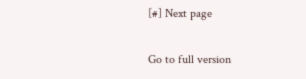[#] Next page

Go to full version